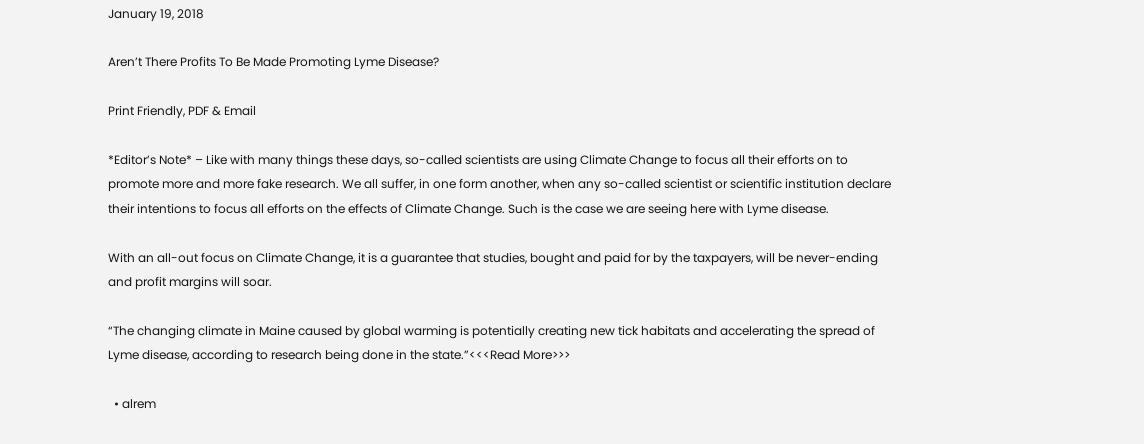January 19, 2018

Aren’t There Profits To Be Made Promoting Lyme Disease?

Print Friendly, PDF & Email

*Editor’s Note* – Like with many things these days, so-called scientists are using Climate Change to focus all their efforts on to promote more and more fake research. We all suffer, in one form another, when any so-called scientist or scientific institution declare their intentions to focus all efforts on the effects of Climate Change. Such is the case we are seeing here with Lyme disease.

With an all-out focus on Climate Change, it is a guarantee that studies, bought and paid for by the taxpayers, will be never-ending and profit margins will soar.

“The changing climate in Maine caused by global warming is potentially creating new tick habitats and accelerating the spread of Lyme disease, according to research being done in the state.”<<<Read More>>>

  • alrem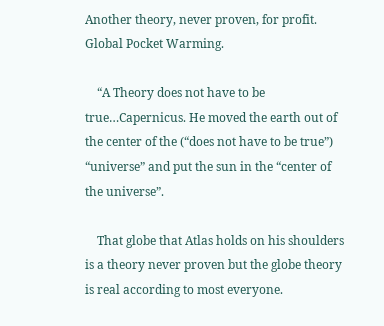Another theory, never proven, for profit. Global Pocket Warming.

    “A Theory does not have to be true…Capernicus. He moved the earth out of the center of the (“does not have to be true”) “universe” and put the sun in the “center of the universe”.

    That globe that Atlas holds on his shoulders is a theory never proven but the globe theory is real according to most everyone.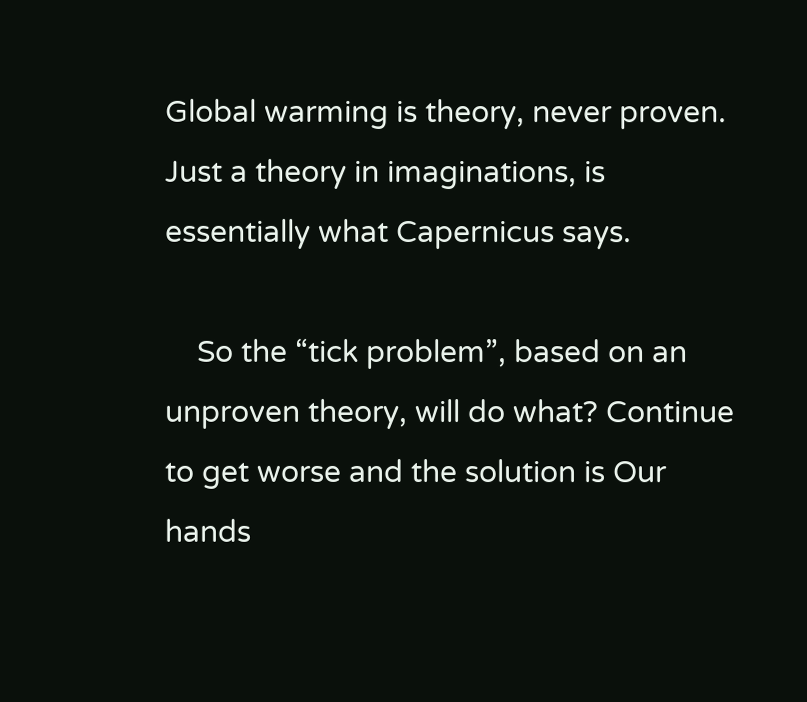Global warming is theory, never proven. Just a theory in imaginations, is essentially what Capernicus says.

    So the “tick problem”, based on an unproven theory, will do what? Continue to get worse and the solution is Our hands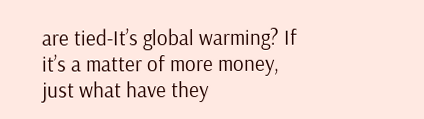are tied-It’s global warming? If it’s a matter of more money, just what have they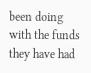been doing with the funds they have had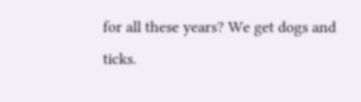for all these years? We get dogs and ticks.